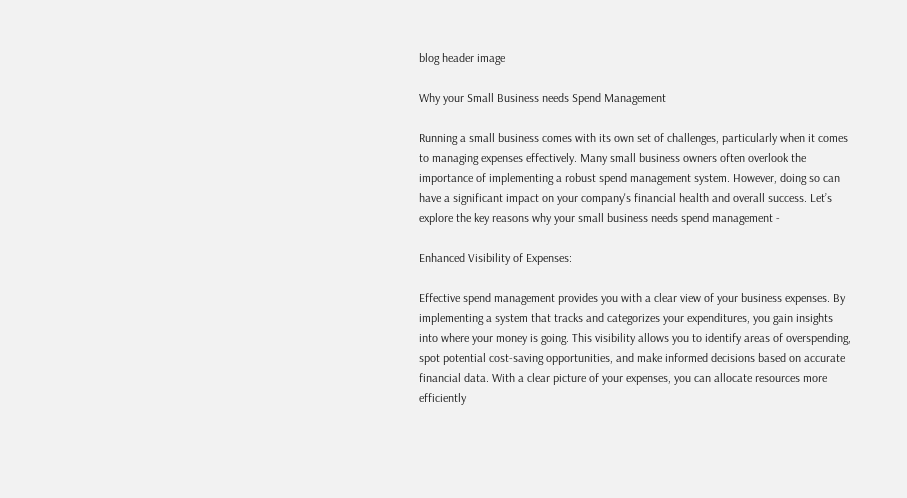blog header image

Why your Small Business needs Spend Management

Running a small business comes with its own set of challenges, particularly when it comes to managing expenses effectively. Many small business owners often overlook the importance of implementing a robust spend management system. However, doing so can have a significant impact on your company's financial health and overall success. Let’s explore the key reasons why your small business needs spend management -

Enhanced Visibility of Expenses:

Effective spend management provides you with a clear view of your business expenses. By implementing a system that tracks and categorizes your expenditures, you gain insights into where your money is going. This visibility allows you to identify areas of overspending, spot potential cost-saving opportunities, and make informed decisions based on accurate financial data. With a clear picture of your expenses, you can allocate resources more efficiently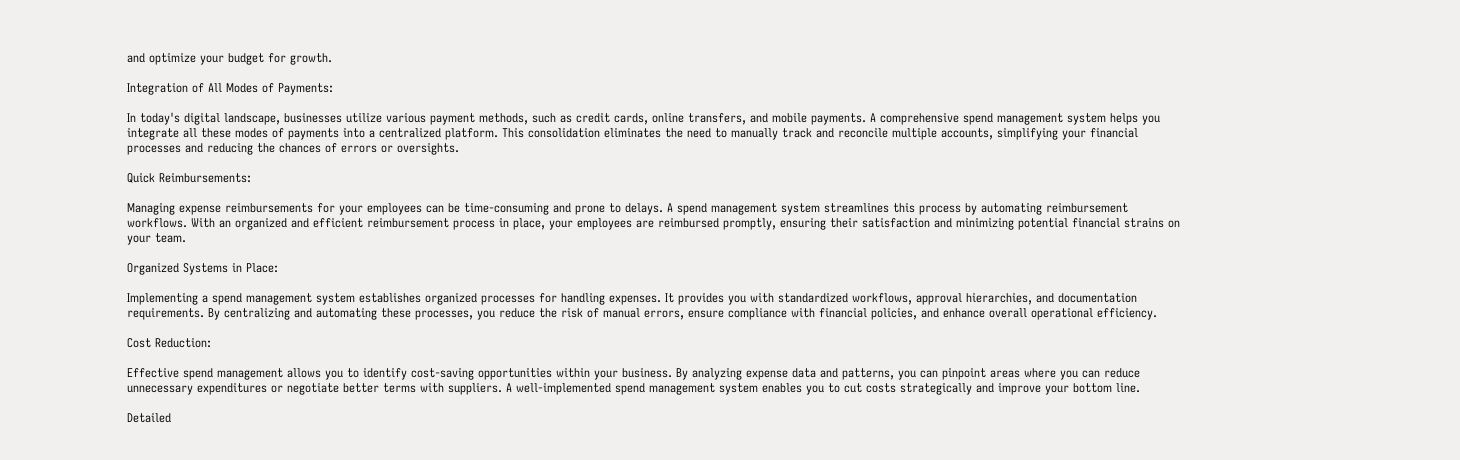and optimize your budget for growth.

Integration of All Modes of Payments:

In today's digital landscape, businesses utilize various payment methods, such as credit cards, online transfers, and mobile payments. A comprehensive spend management system helps you integrate all these modes of payments into a centralized platform. This consolidation eliminates the need to manually track and reconcile multiple accounts, simplifying your financial processes and reducing the chances of errors or oversights.

Quick Reimbursements:

Managing expense reimbursements for your employees can be time-consuming and prone to delays. A spend management system streamlines this process by automating reimbursement workflows. With an organized and efficient reimbursement process in place, your employees are reimbursed promptly, ensuring their satisfaction and minimizing potential financial strains on your team.

Organized Systems in Place:

Implementing a spend management system establishes organized processes for handling expenses. It provides you with standardized workflows, approval hierarchies, and documentation requirements. By centralizing and automating these processes, you reduce the risk of manual errors, ensure compliance with financial policies, and enhance overall operational efficiency.

Cost Reduction:

Effective spend management allows you to identify cost-saving opportunities within your business. By analyzing expense data and patterns, you can pinpoint areas where you can reduce unnecessary expenditures or negotiate better terms with suppliers. A well-implemented spend management system enables you to cut costs strategically and improve your bottom line.

Detailed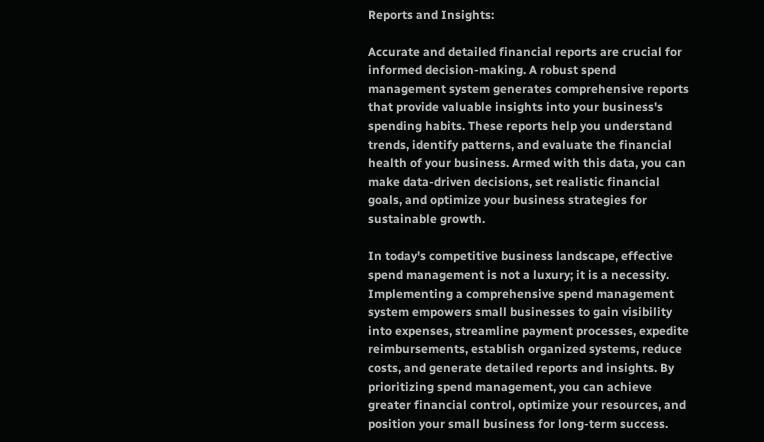Reports and Insights:

Accurate and detailed financial reports are crucial for informed decision-making. A robust spend management system generates comprehensive reports that provide valuable insights into your business's spending habits. These reports help you understand trends, identify patterns, and evaluate the financial health of your business. Armed with this data, you can make data-driven decisions, set realistic financial goals, and optimize your business strategies for sustainable growth.

In today's competitive business landscape, effective spend management is not a luxury; it is a necessity. Implementing a comprehensive spend management system empowers small businesses to gain visibility into expenses, streamline payment processes, expedite reimbursements, establish organized systems, reduce costs, and generate detailed reports and insights. By prioritizing spend management, you can achieve greater financial control, optimize your resources, and position your small business for long-term success.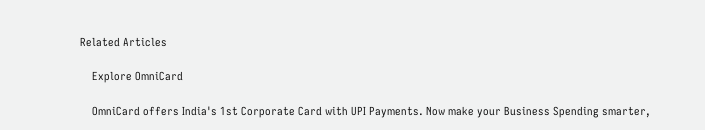Related Articles

    Explore OmniCard

    OmniCard offers India's 1st Corporate Card with UPI Payments. Now make your Business Spending smarter,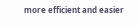more efficient and easier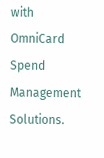with OmniCard Spend Management Solutions.